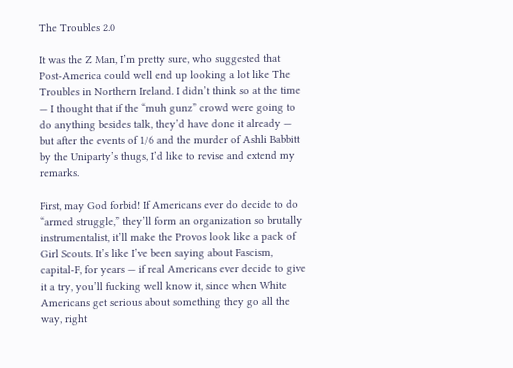The Troubles 2.0

It was the Z Man, I’m pretty sure, who suggested that Post-America could well end up looking a lot like The Troubles in Northern Ireland. I didn’t think so at the time — I thought that if the “muh gunz” crowd were going to do anything besides talk, they’d have done it already — but after the events of 1/6 and the murder of Ashli Babbitt by the Uniparty’s thugs, I’d like to revise and extend my remarks.

First, may God forbid! If Americans ever do decide to do “armed struggle,” they’ll form an organization so brutally instrumentalist, it’ll make the Provos look like a pack of Girl Scouts. It’s like I’ve been saying about Fascism, capital-F, for years — if real Americans ever decide to give it a try, you’ll fucking well know it, since when White Americans get serious about something they go all the way, right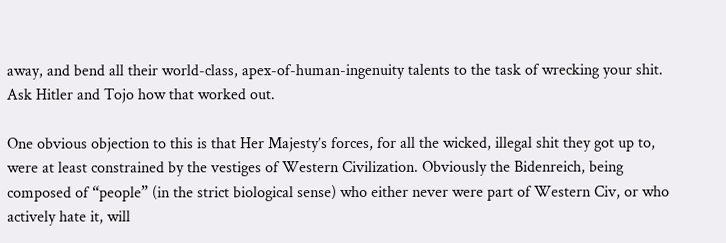away, and bend all their world-class, apex-of-human-ingenuity talents to the task of wrecking your shit. Ask Hitler and Tojo how that worked out.

One obvious objection to this is that Her Majesty’s forces, for all the wicked, illegal shit they got up to, were at least constrained by the vestiges of Western Civilization. Obviously the Bidenreich, being composed of “people” (in the strict biological sense) who either never were part of Western Civ, or who actively hate it, will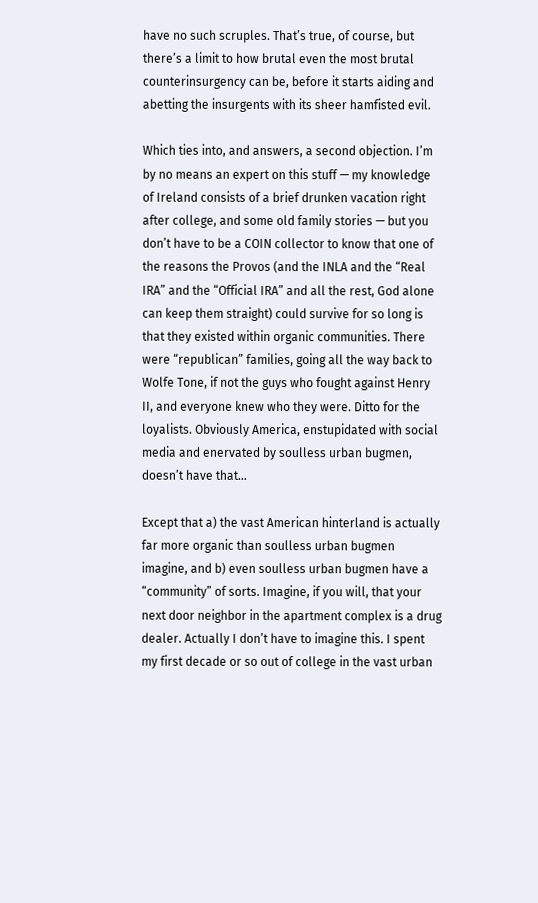have no such scruples. That’s true, of course, but there’s a limit to how brutal even the most brutal counterinsurgency can be, before it starts aiding and abetting the insurgents with its sheer hamfisted evil.

Which ties into, and answers, a second objection. I’m by no means an expert on this stuff — my knowledge of Ireland consists of a brief drunken vacation right after college, and some old family stories — but you don’t have to be a COIN collector to know that one of the reasons the Provos (and the INLA and the “Real IRA” and the “Official IRA” and all the rest, God alone can keep them straight) could survive for so long is that they existed within organic communities. There were “republican” families, going all the way back to Wolfe Tone, if not the guys who fought against Henry II, and everyone knew who they were. Ditto for the loyalists. Obviously America, enstupidated with social media and enervated by soulless urban bugmen, doesn’t have that…

Except that a) the vast American hinterland is actually far more organic than soulless urban bugmen imagine, and b) even soulless urban bugmen have a “community” of sorts. Imagine, if you will, that your next door neighbor in the apartment complex is a drug dealer. Actually I don’t have to imagine this. I spent my first decade or so out of college in the vast urban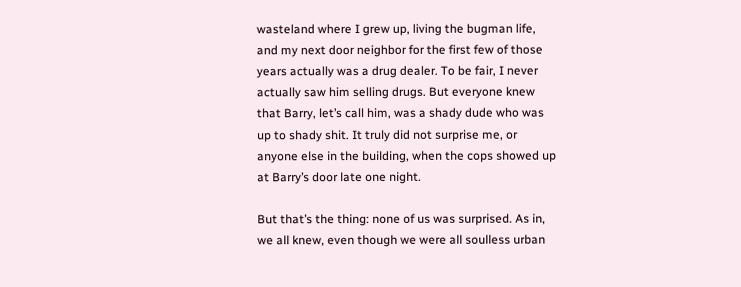wasteland where I grew up, living the bugman life, and my next door neighbor for the first few of those years actually was a drug dealer. To be fair, I never actually saw him selling drugs. But everyone knew that Barry, let’s call him, was a shady dude who was up to shady shit. It truly did not surprise me, or anyone else in the building, when the cops showed up at Barry’s door late one night.

But that’s the thing: none of us was surprised. As in, we all knew, even though we were all soulless urban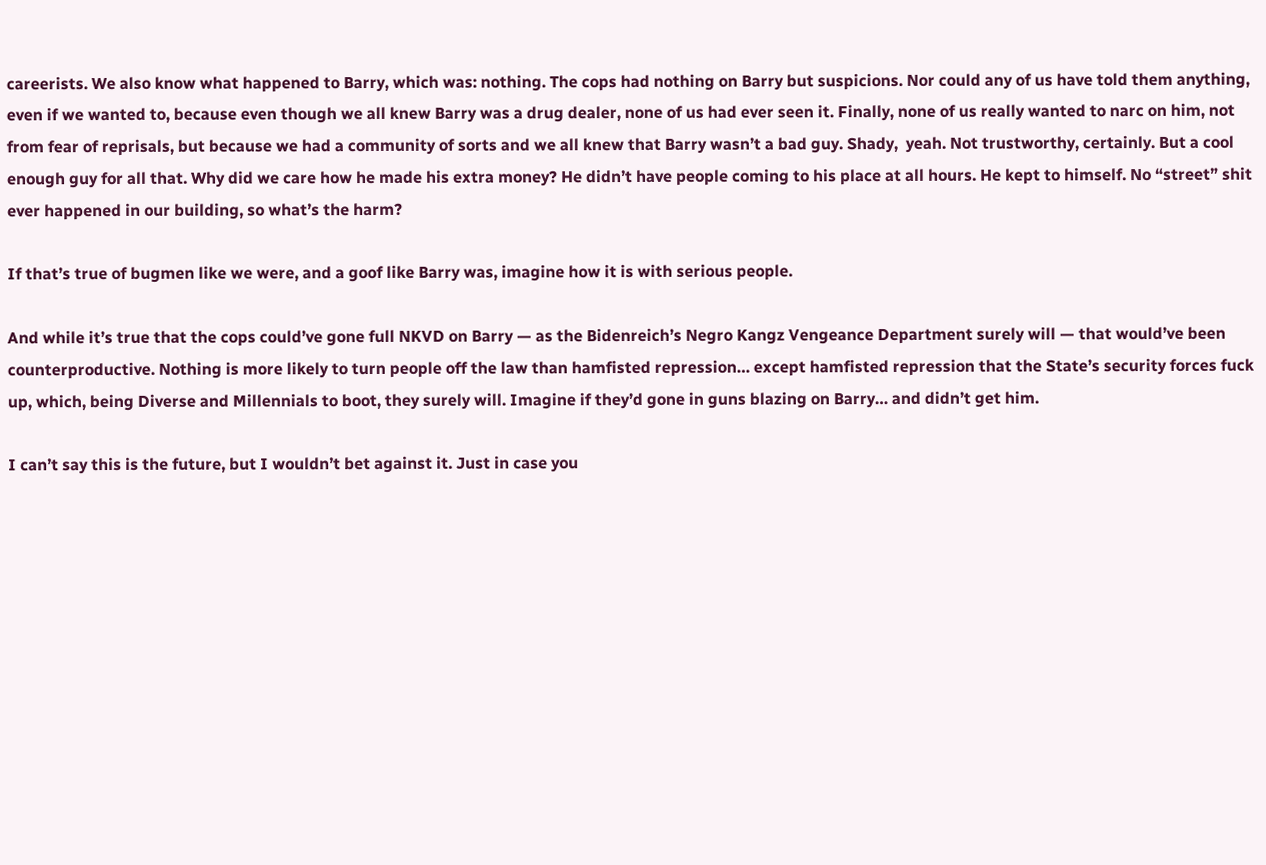careerists. We also know what happened to Barry, which was: nothing. The cops had nothing on Barry but suspicions. Nor could any of us have told them anything, even if we wanted to, because even though we all knew Barry was a drug dealer, none of us had ever seen it. Finally, none of us really wanted to narc on him, not from fear of reprisals, but because we had a community of sorts and we all knew that Barry wasn’t a bad guy. Shady,  yeah. Not trustworthy, certainly. But a cool enough guy for all that. Why did we care how he made his extra money? He didn’t have people coming to his place at all hours. He kept to himself. No “street” shit ever happened in our building, so what’s the harm?

If that’s true of bugmen like we were, and a goof like Barry was, imagine how it is with serious people.

And while it’s true that the cops could’ve gone full NKVD on Barry — as the Bidenreich’s Negro Kangz Vengeance Department surely will — that would’ve been counterproductive. Nothing is more likely to turn people off the law than hamfisted repression… except hamfisted repression that the State’s security forces fuck up, which, being Diverse and Millennials to boot, they surely will. Imagine if they’d gone in guns blazing on Barry… and didn’t get him.

I can’t say this is the future, but I wouldn’t bet against it. Just in case you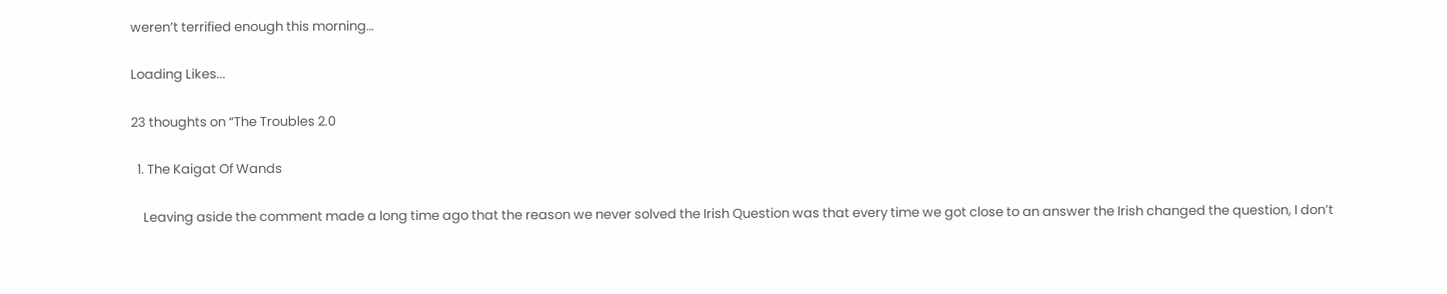weren’t terrified enough this morning…

Loading Likes...

23 thoughts on “The Troubles 2.0

  1. The Kaigat Of Wands

    Leaving aside the comment made a long time ago that the reason we never solved the Irish Question was that every time we got close to an answer the Irish changed the question, I don’t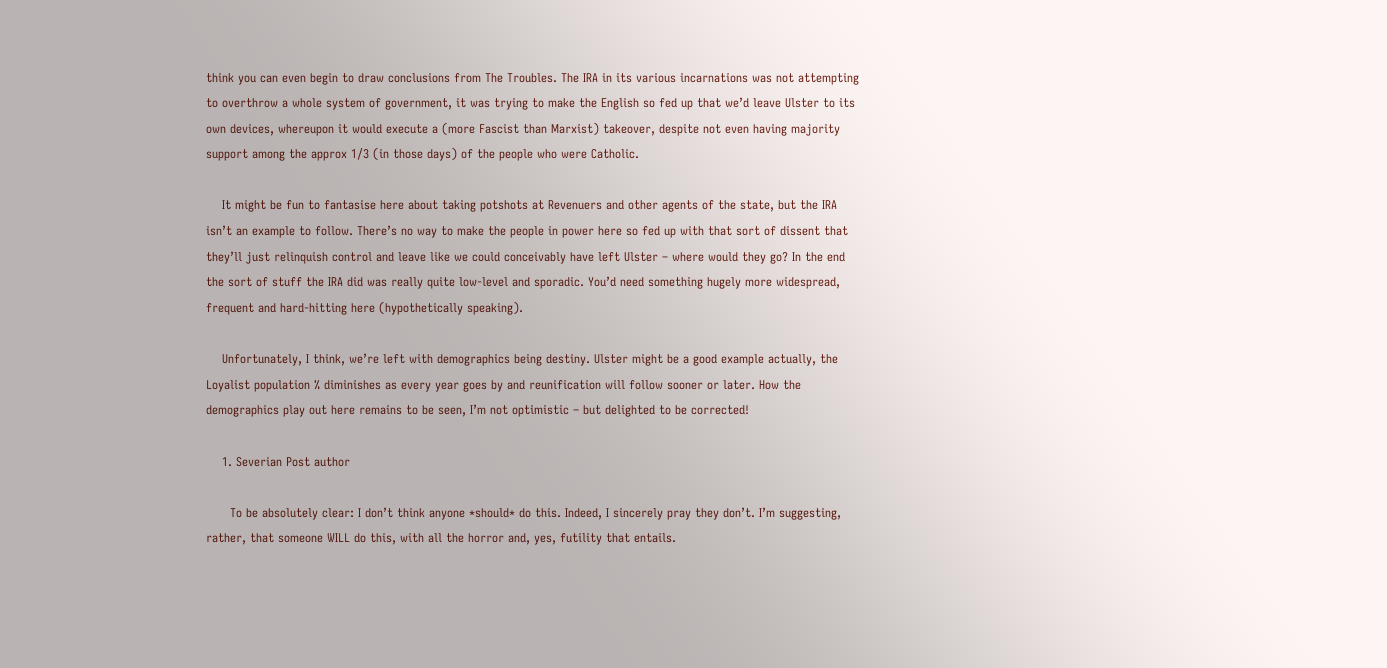think you can even begin to draw conclusions from The Troubles. The IRA in its various incarnations was not attempting to overthrow a whole system of government, it was trying to make the English so fed up that we’d leave Ulster to its own devices, whereupon it would execute a (more Fascist than Marxist) takeover, despite not even having majority support among the approx 1/3 (in those days) of the people who were Catholic.

    It might be fun to fantasise here about taking potshots at Revenuers and other agents of the state, but the IRA isn’t an example to follow. There’s no way to make the people in power here so fed up with that sort of dissent that they’ll just relinquish control and leave like we could conceivably have left Ulster – where would they go? In the end the sort of stuff the IRA did was really quite low-level and sporadic. You’d need something hugely more widespread, frequent and hard-hitting here (hypothetically speaking).

    Unfortunately, I think, we’re left with demographics being destiny. Ulster might be a good example actually, the Loyalist population % diminishes as every year goes by and reunification will follow sooner or later. How the demographics play out here remains to be seen, I’m not optimistic – but delighted to be corrected!

    1. Severian Post author

      To be absolutely clear: I don’t think anyone *should* do this. Indeed, I sincerely pray they don’t. I’m suggesting, rather, that someone WILL do this, with all the horror and, yes, futility that entails.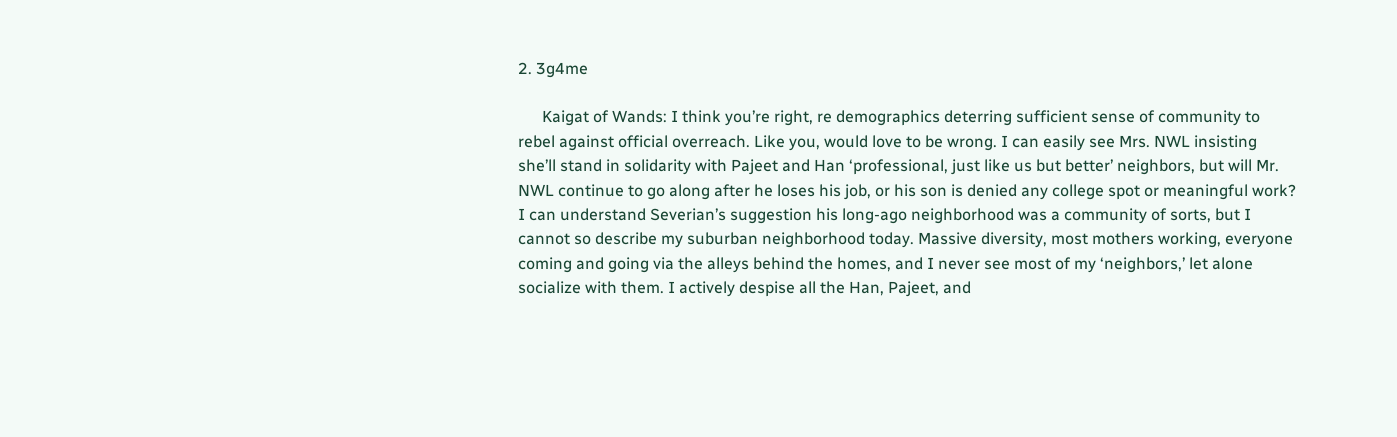2. 3g4me

      Kaigat of Wands: I think you’re right, re demographics deterring sufficient sense of community to rebel against official overreach. Like you, would love to be wrong. I can easily see Mrs. NWL insisting she’ll stand in solidarity with Pajeet and Han ‘professional, just like us but better’ neighbors, but will Mr. NWL continue to go along after he loses his job, or his son is denied any college spot or meaningful work? I can understand Severian’s suggestion his long-ago neighborhood was a community of sorts, but I cannot so describe my suburban neighborhood today. Massive diversity, most mothers working, everyone coming and going via the alleys behind the homes, and I never see most of my ‘neighbors,’ let alone socialize with them. I actively despise all the Han, Pajeet, and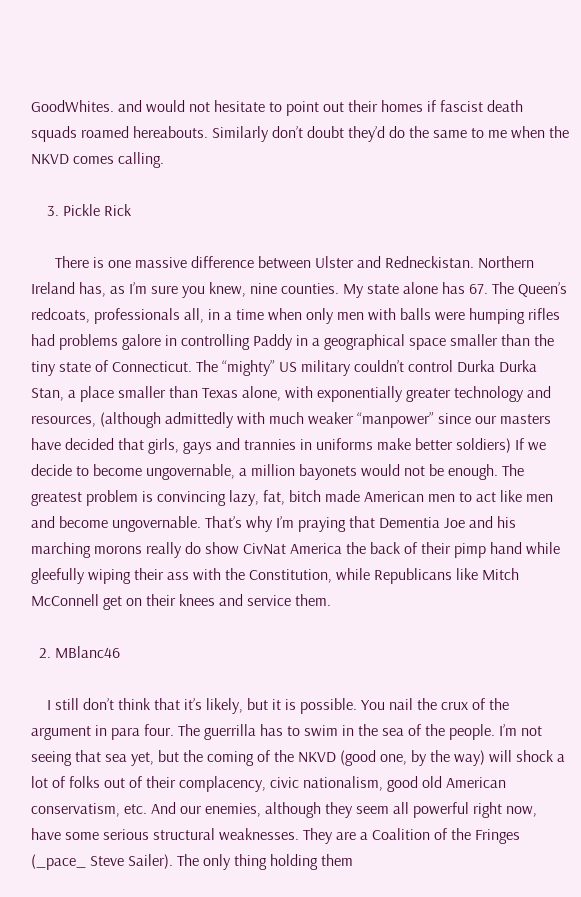GoodWhites. and would not hesitate to point out their homes if fascist death squads roamed hereabouts. Similarly don’t doubt they’d do the same to me when the NKVD comes calling.

    3. Pickle Rick

      There is one massive difference between Ulster and Redneckistan. Northern Ireland has, as I’m sure you knew, nine counties. My state alone has 67. The Queen’s redcoats, professionals all, in a time when only men with balls were humping rifles had problems galore in controlling Paddy in a geographical space smaller than the tiny state of Connecticut. The “mighty” US military couldn’t control Durka Durka Stan, a place smaller than Texas alone, with exponentially greater technology and resources, (although admittedly with much weaker “manpower” since our masters have decided that girls, gays and trannies in uniforms make better soldiers) If we decide to become ungovernable, a million bayonets would not be enough. The greatest problem is convincing lazy, fat, bitch made American men to act like men and become ungovernable. That’s why I’m praying that Dementia Joe and his marching morons really do show CivNat America the back of their pimp hand while gleefully wiping their ass with the Constitution, while Republicans like Mitch McConnell get on their knees and service them.

  2. MBlanc46

    I still don’t think that it’s likely, but it is possible. You nail the crux of the argument in para four. The guerrilla has to swim in the sea of the people. I’m not seeing that sea yet, but the coming of the NKVD (good one, by the way) will shock a lot of folks out of their complacency, civic nationalism, good old American conservatism, etc. And our enemies, although they seem all powerful right now, have some serious structural weaknesses. They are a Coalition of the Fringes (_pace_ Steve Sailer). The only thing holding them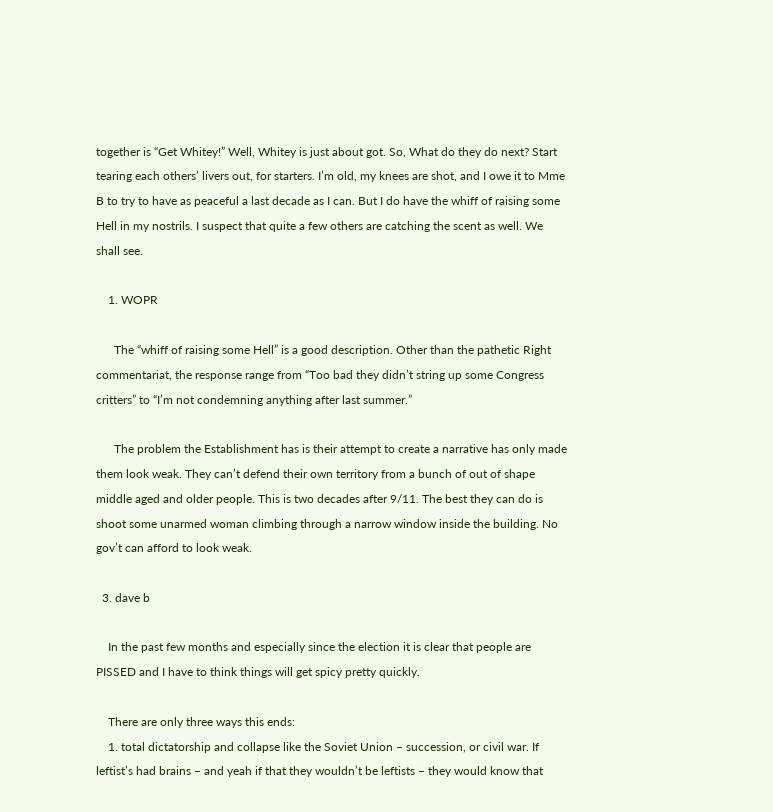together is “Get Whitey!” Well, Whitey is just about got. So, What do they do next? Start tearing each others’ livers out, for starters. I’m old, my knees are shot, and I owe it to Mme B to try to have as peaceful a last decade as I can. But I do have the whiff of raising some Hell in my nostrils. I suspect that quite a few others are catching the scent as well. We shall see.

    1. WOPR

      The “whiff of raising some Hell” is a good description. Other than the pathetic Right commentariat, the response range from “Too bad they didn’t string up some Congress critters” to “I’m not condemning anything after last summer.”

      The problem the Establishment has is their attempt to create a narrative has only made them look weak. They can’t defend their own territory from a bunch of out of shape middle aged and older people. This is two decades after 9/11. The best they can do is shoot some unarmed woman climbing through a narrow window inside the building. No gov’t can afford to look weak.

  3. dave b

    In the past few months and especially since the election it is clear that people are PISSED and I have to think things will get spicy pretty quickly.

    There are only three ways this ends:
    1. total dictatorship and collapse like the Soviet Union – succession, or civil war. If leftist’s had brains – and yeah if that they wouldn’t be leftists – they would know that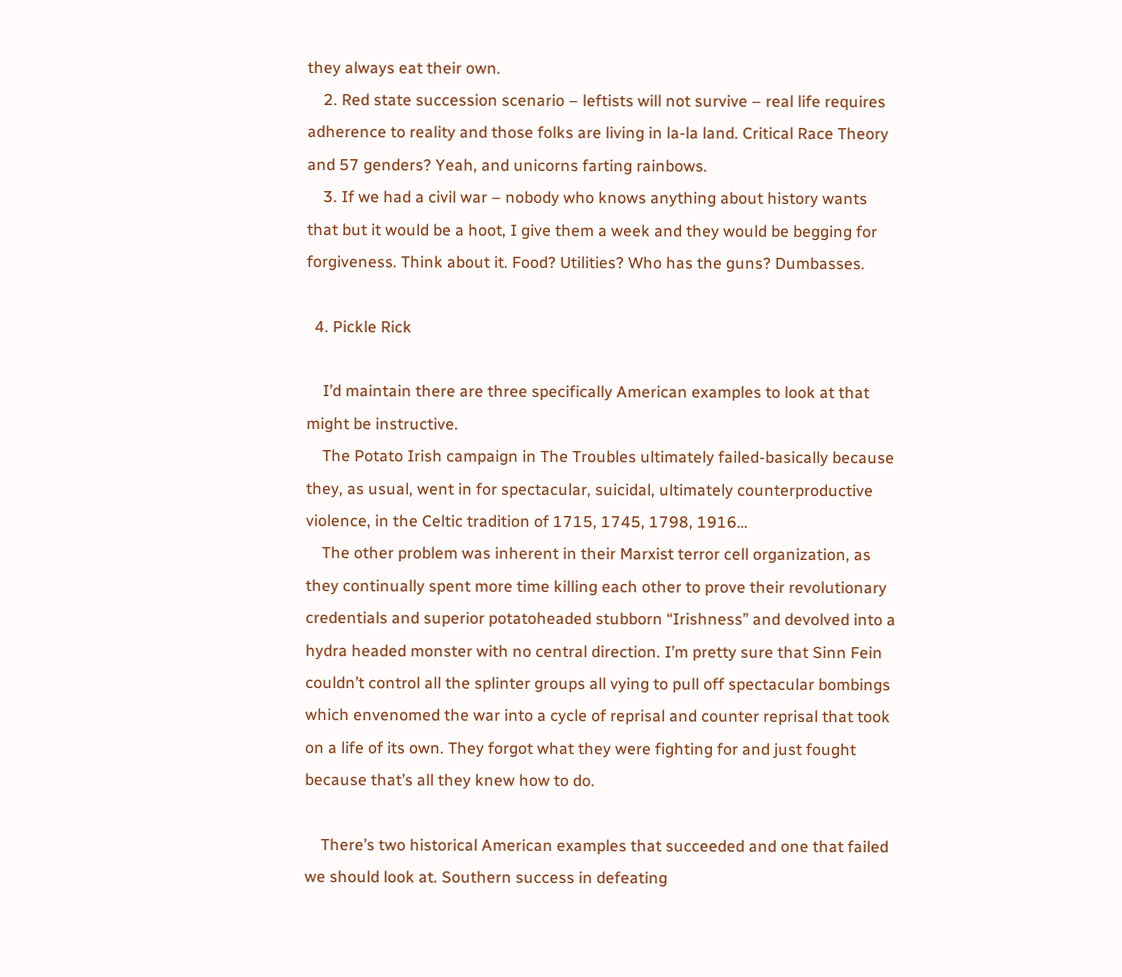they always eat their own.
    2. Red state succession scenario – leftists will not survive – real life requires adherence to reality and those folks are living in la-la land. Critical Race Theory and 57 genders? Yeah, and unicorns farting rainbows.
    3. If we had a civil war – nobody who knows anything about history wants that but it would be a hoot, I give them a week and they would be begging for forgiveness. Think about it. Food? Utilities? Who has the guns? Dumbasses.

  4. Pickle Rick

    I’d maintain there are three specifically American examples to look at that might be instructive.
    The Potato Irish campaign in The Troubles ultimately failed-basically because they, as usual, went in for spectacular, suicidal, ultimately counterproductive violence, in the Celtic tradition of 1715, 1745, 1798, 1916…
    The other problem was inherent in their Marxist terror cell organization, as they continually spent more time killing each other to prove their revolutionary credentials and superior potatoheaded stubborn “Irishness” and devolved into a hydra headed monster with no central direction. I’m pretty sure that Sinn Fein couldn’t control all the splinter groups all vying to pull off spectacular bombings which envenomed the war into a cycle of reprisal and counter reprisal that took on a life of its own. They forgot what they were fighting for and just fought because that’s all they knew how to do.

    There’s two historical American examples that succeeded and one that failed we should look at. Southern success in defeating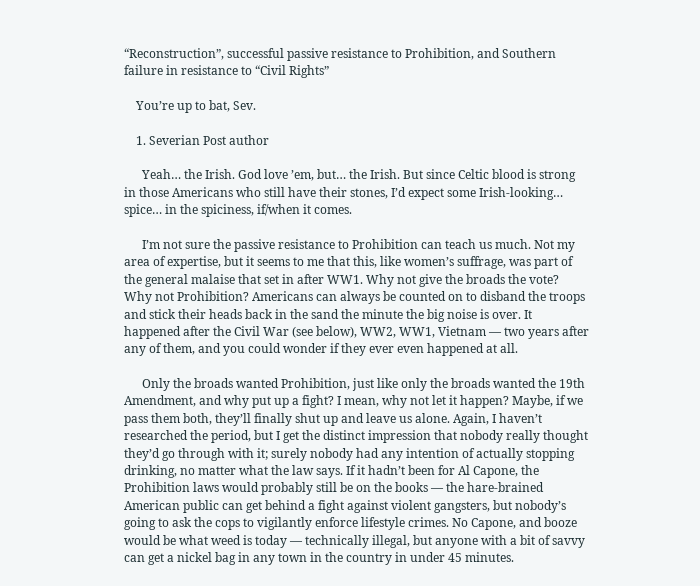“Reconstruction”, successful passive resistance to Prohibition, and Southern failure in resistance to “Civil Rights”

    You’re up to bat, Sev.

    1. Severian Post author

      Yeah… the Irish. God love ’em, but… the Irish. But since Celtic blood is strong in those Americans who still have their stones, I’d expect some Irish-looking… spice… in the spiciness, if/when it comes.

      I’m not sure the passive resistance to Prohibition can teach us much. Not my area of expertise, but it seems to me that this, like women’s suffrage, was part of the general malaise that set in after WW1. Why not give the broads the vote? Why not Prohibition? Americans can always be counted on to disband the troops and stick their heads back in the sand the minute the big noise is over. It happened after the Civil War (see below), WW2, WW1, Vietnam — two years after any of them, and you could wonder if they ever even happened at all.

      Only the broads wanted Prohibition, just like only the broads wanted the 19th Amendment, and why put up a fight? I mean, why not let it happen? Maybe, if we pass them both, they’ll finally shut up and leave us alone. Again, I haven’t researched the period, but I get the distinct impression that nobody really thought they’d go through with it; surely nobody had any intention of actually stopping drinking, no matter what the law says. If it hadn’t been for Al Capone, the Prohibition laws would probably still be on the books — the hare-brained American public can get behind a fight against violent gangsters, but nobody’s going to ask the cops to vigilantly enforce lifestyle crimes. No Capone, and booze would be what weed is today — technically illegal, but anyone with a bit of savvy can get a nickel bag in any town in the country in under 45 minutes.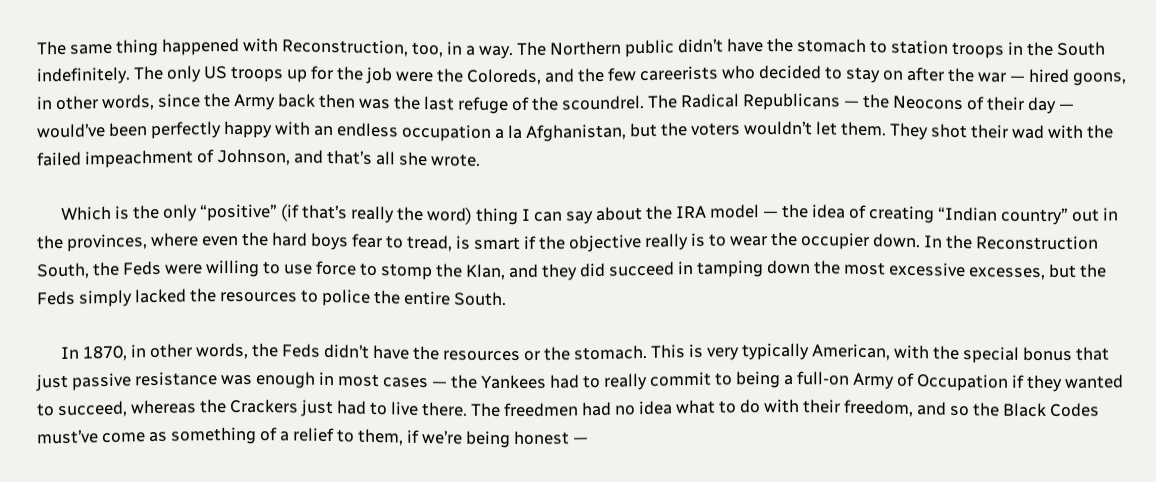The same thing happened with Reconstruction, too, in a way. The Northern public didn’t have the stomach to station troops in the South indefinitely. The only US troops up for the job were the Coloreds, and the few careerists who decided to stay on after the war — hired goons, in other words, since the Army back then was the last refuge of the scoundrel. The Radical Republicans — the Neocons of their day — would’ve been perfectly happy with an endless occupation a la Afghanistan, but the voters wouldn’t let them. They shot their wad with the failed impeachment of Johnson, and that’s all she wrote.

      Which is the only “positive” (if that’s really the word) thing I can say about the IRA model — the idea of creating “Indian country” out in the provinces, where even the hard boys fear to tread, is smart if the objective really is to wear the occupier down. In the Reconstruction South, the Feds were willing to use force to stomp the Klan, and they did succeed in tamping down the most excessive excesses, but the Feds simply lacked the resources to police the entire South.

      In 1870, in other words, the Feds didn’t have the resources or the stomach. This is very typically American, with the special bonus that just passive resistance was enough in most cases — the Yankees had to really commit to being a full-on Army of Occupation if they wanted to succeed, whereas the Crackers just had to live there. The freedmen had no idea what to do with their freedom, and so the Black Codes must’ve come as something of a relief to them, if we’re being honest —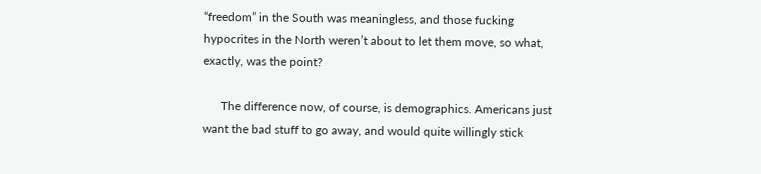“freedom” in the South was meaningless, and those fucking hypocrites in the North weren’t about to let them move, so what, exactly, was the point?

      The difference now, of course, is demographics. Americans just want the bad stuff to go away, and would quite willingly stick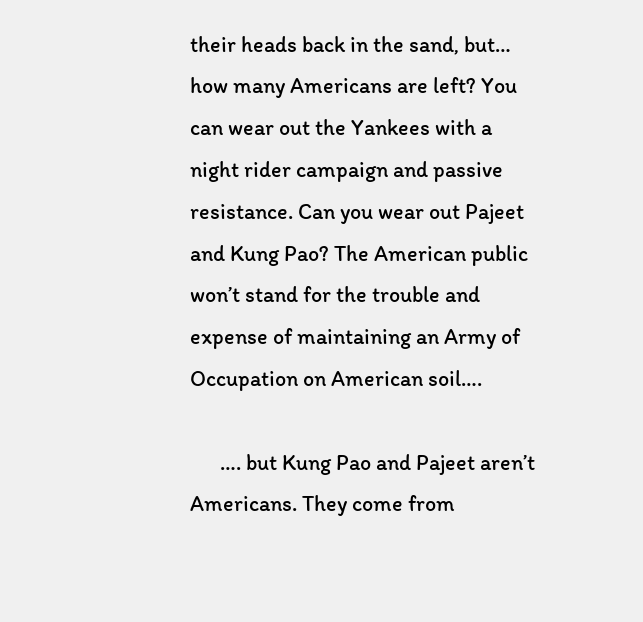their heads back in the sand, but… how many Americans are left? You can wear out the Yankees with a night rider campaign and passive resistance. Can you wear out Pajeet and Kung Pao? The American public won’t stand for the trouble and expense of maintaining an Army of Occupation on American soil….

      …. but Kung Pao and Pajeet aren’t Americans. They come from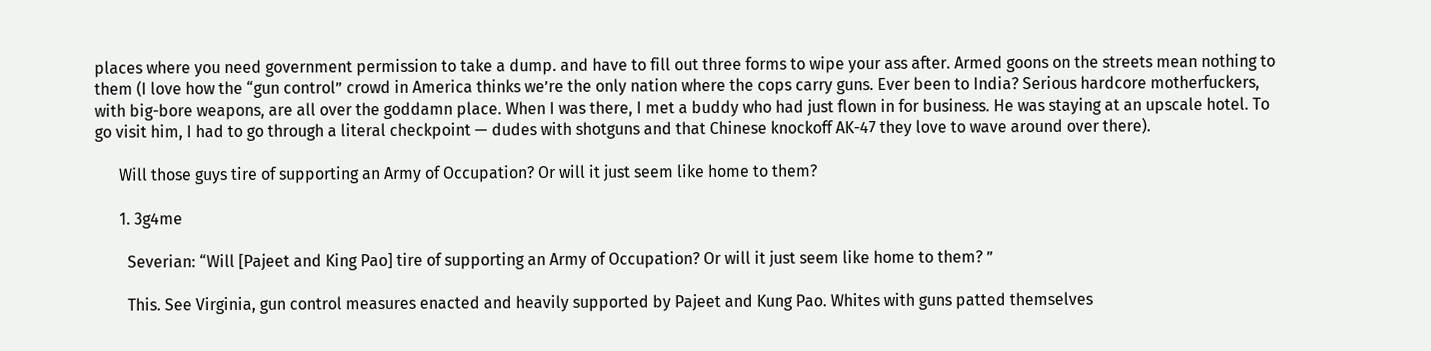places where you need government permission to take a dump. and have to fill out three forms to wipe your ass after. Armed goons on the streets mean nothing to them (I love how the “gun control” crowd in America thinks we’re the only nation where the cops carry guns. Ever been to India? Serious hardcore motherfuckers, with big-bore weapons, are all over the goddamn place. When I was there, I met a buddy who had just flown in for business. He was staying at an upscale hotel. To go visit him, I had to go through a literal checkpoint — dudes with shotguns and that Chinese knockoff AK-47 they love to wave around over there).

      Will those guys tire of supporting an Army of Occupation? Or will it just seem like home to them?

      1. 3g4me

        Severian: “Will [Pajeet and King Pao] tire of supporting an Army of Occupation? Or will it just seem like home to them? ”

        This. See Virginia, gun control measures enacted and heavily supported by Pajeet and Kung Pao. Whites with guns patted themselves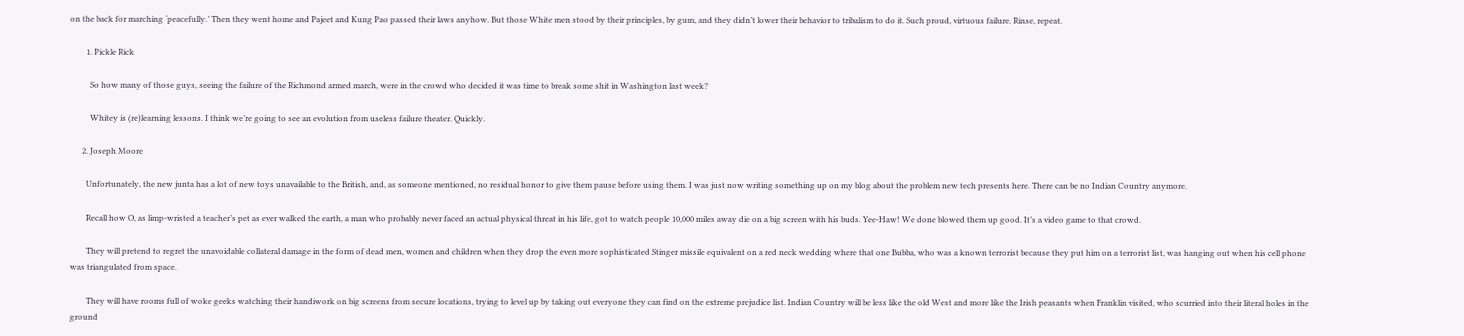on the back for marching ‘peacefully.’ Then they went home and Pajeet and Kung Pao passed their laws anyhow. But those White men stood by their principles, by gum, and they didn’t lower their behavior to tribalism to do it. Such proud, virtuous failure. Rinse, repeat.

        1. Pickle Rick

          So how many of those guys, seeing the failure of the Richmond armed march, were in the crowd who decided it was time to break some shit in Washington last week?

          Whitey is (re)learning lessons. I think we’re going to see an evolution from useless failure theater. Quickly.

      2. Joseph Moore

        Unfortunately, the new junta has a lot of new toys unavailable to the British, and, as someone mentioned, no residual honor to give them pause before using them. I was just now writing something up on my blog about the problem new tech presents here. There can be no Indian Country anymore.

        Recall how O, as limp-wristed a teacher’s pet as ever walked the earth, a man who probably never faced an actual physical threat in his life, got to watch people 10,000 miles away die on a big screen with his buds. Yee-Haw! We done blowed them up good. It’s a video game to that crowd.

        They will pretend to regret the unavoidable collateral damage in the form of dead men, women and children when they drop the even more sophisticated Stinger missile equivalent on a red neck wedding where that one Bubba, who was a known terrorist because they put him on a terrorist list, was hanging out when his cell phone was triangulated from space.

        They will have rooms full of woke geeks watching their handiwork on big screens from secure locations, trying to level up by taking out everyone they can find on the extreme prejudice list. Indian Country will be less like the old West and more like the Irish peasants when Franklin visited, who scurried into their literal holes in the ground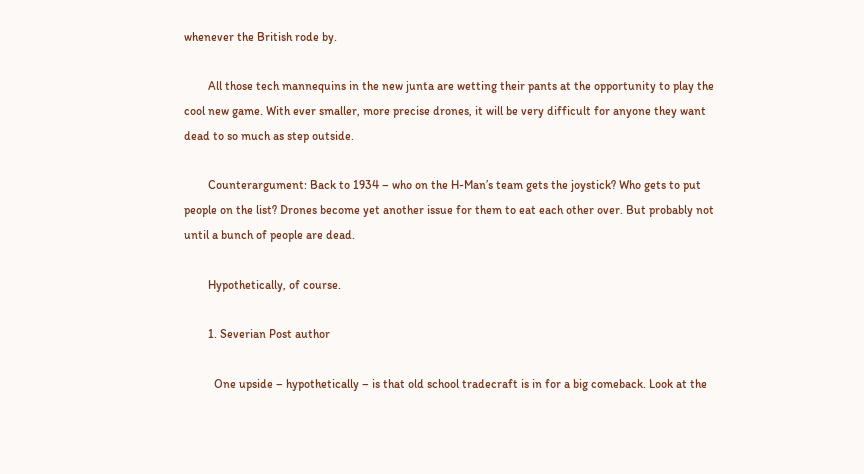whenever the British rode by.

        All those tech mannequins in the new junta are wetting their pants at the opportunity to play the cool new game. With ever smaller, more precise drones, it will be very difficult for anyone they want dead to so much as step outside.

        Counterargument: Back to 1934 – who on the H-Man’s team gets the joystick? Who gets to put people on the list? Drones become yet another issue for them to eat each other over. But probably not until a bunch of people are dead.

        Hypothetically, of course.

        1. Severian Post author

          One upside – hypothetically – is that old school tradecraft is in for a big comeback. Look at the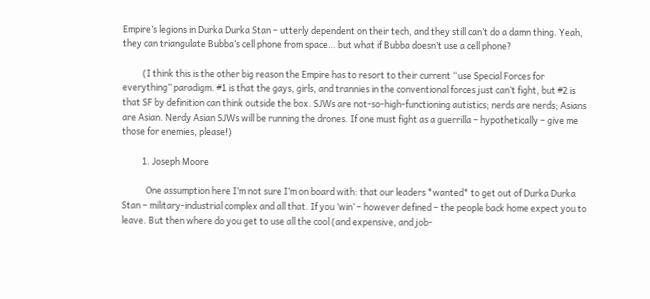Empire’s legions in Durka Durka Stan – utterly dependent on their tech, and they still can’t do a damn thing. Yeah, they can triangulate Bubba’s cell phone from space… but what if Bubba doesn’t use a cell phone?

          (I think this is the other big reason the Empire has to resort to their current “use Special Forces for everything” paradigm. #1 is that the gays, girls, and trannies in the conventional forces just can’t fight, but #2 is that SF by definition can think outside the box. SJWs are not-so-high-functioning autistics; nerds are nerds; Asians are Asian. Nerdy Asian SJWs will be running the drones. If one must fight as a guerrilla – hypothetically – give me those for enemies, please!)

          1. Joseph Moore

            One assumption here I’m not sure I’m on board with: that our leaders *wanted* to get out of Durka Durka Stan – military-industrial complex and all that. If you ‘win’ – however defined – the people back home expect you to leave. But then where do you get to use all the cool (and expensive, and job-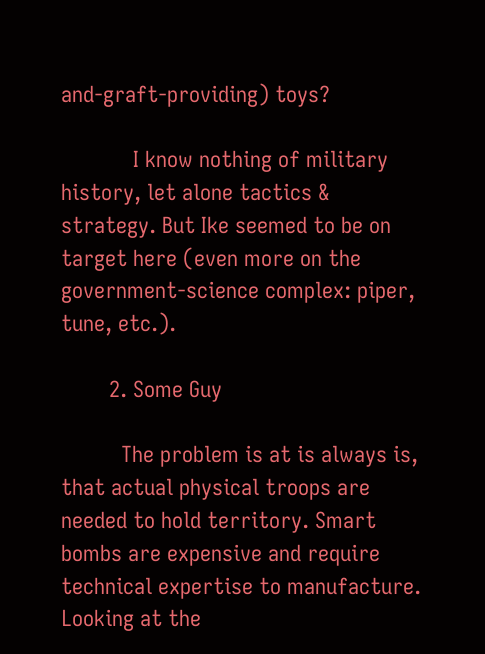and-graft-providing) toys?

            I know nothing of military history, let alone tactics & strategy. But Ike seemed to be on target here (even more on the government-science complex: piper, tune, etc.).

        2. Some Guy

          The problem is at is always is, that actual physical troops are needed to hold territory. Smart bombs are expensive and require technical expertise to manufacture. Looking at the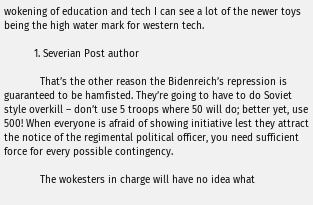wokening of education and tech I can see a lot of the newer toys being the high water mark for western tech.

          1. Severian Post author

            That’s the other reason the Bidenreich’s repression is guaranteed to be hamfisted. They’re going to have to do Soviet style overkill – don’t use 5 troops where 50 will do; better yet, use 500! When everyone is afraid of showing initiative lest they attract the notice of the regimental political officer, you need sufficient force for every possible contingency.

            The wokesters in charge will have no idea what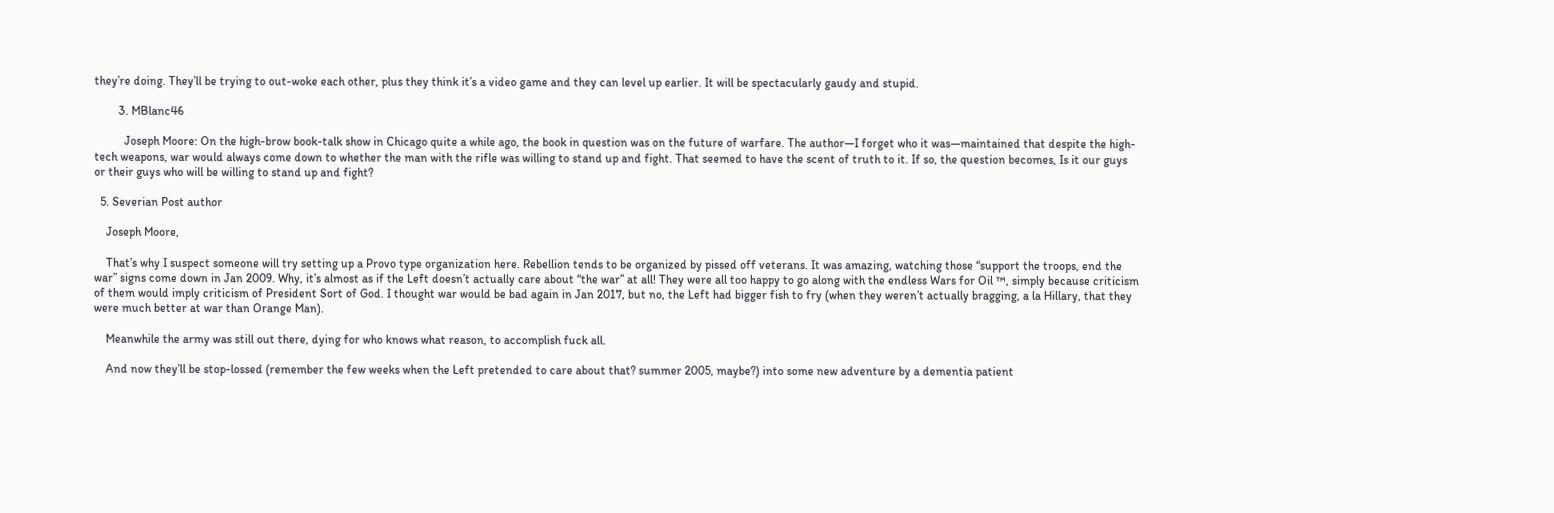they’re doing. They’ll be trying to out-woke each other, plus they think it’s a video game and they can level up earlier. It will be spectacularly gaudy and stupid.

        3. MBlanc46

          Joseph Moore: On the high-brow book-talk show in Chicago quite a while ago, the book in question was on the future of warfare. The author—I forget who it was—maintained that despite the high-tech weapons, war would always come down to whether the man with the rifle was willing to stand up and fight. That seemed to have the scent of truth to it. If so, the question becomes, Is it our guys or their guys who will be willing to stand up and fight?

  5. Severian Post author

    Joseph Moore,

    That’s why I suspect someone will try setting up a Provo type organization here. Rebellion tends to be organized by pissed off veterans. It was amazing, watching those “support the troops, end the war” signs come down in Jan 2009. Why, it’s almost as if the Left doesn’t actually care about “the war” at all! They were all too happy to go along with the endless Wars for Oil ™, simply because criticism of them would imply criticism of President Sort of God. I thought war would be bad again in Jan 2017, but no, the Left had bigger fish to fry (when they weren’t actually bragging, a la Hillary, that they were much better at war than Orange Man).

    Meanwhile the army was still out there, dying for who knows what reason, to accomplish fuck all.

    And now they’ll be stop-lossed (remember the few weeks when the Left pretended to care about that? summer 2005, maybe?) into some new adventure by a dementia patient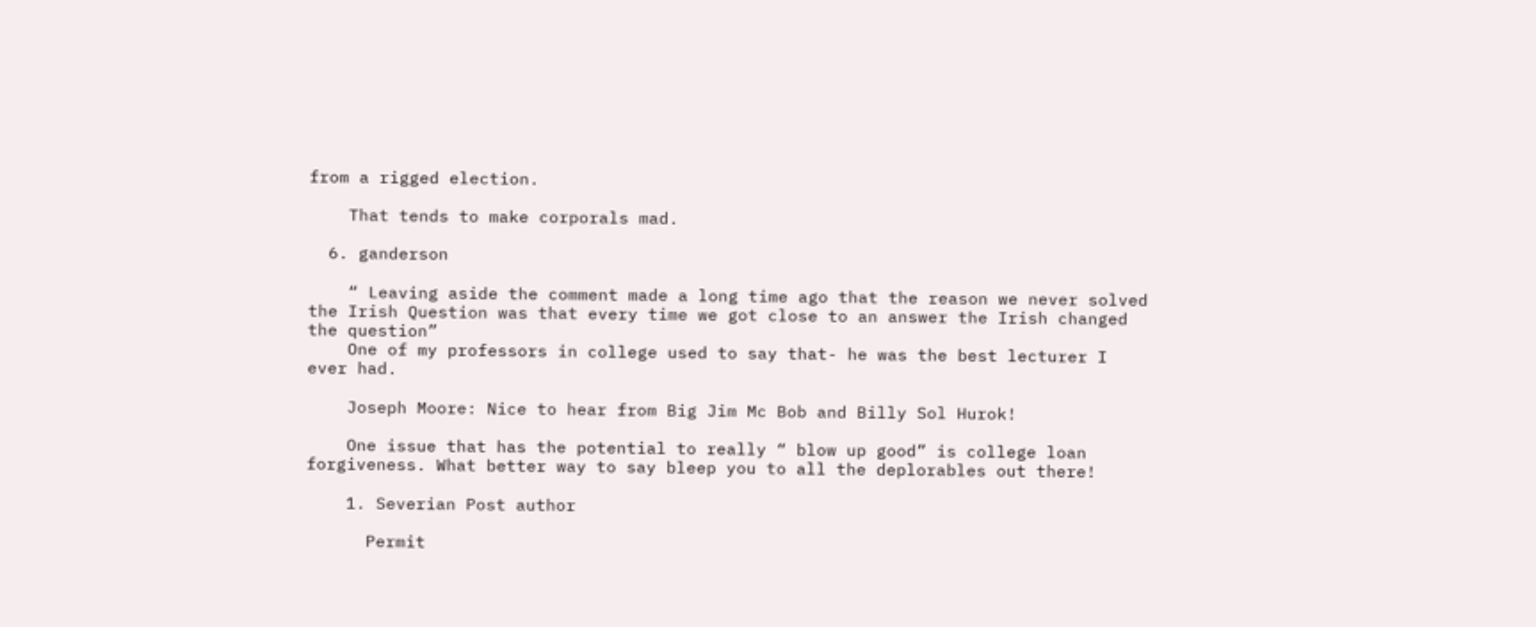from a rigged election.

    That tends to make corporals mad.

  6. ganderson

    “ Leaving aside the comment made a long time ago that the reason we never solved the Irish Question was that every time we got close to an answer the Irish changed the question”
    One of my professors in college used to say that- he was the best lecturer I ever had.

    Joseph Moore: Nice to hear from Big Jim Mc Bob and Billy Sol Hurok!

    One issue that has the potential to really “ blow up good” is college loan forgiveness. What better way to say bleep you to all the deplorables out there!

    1. Severian Post author

      Permit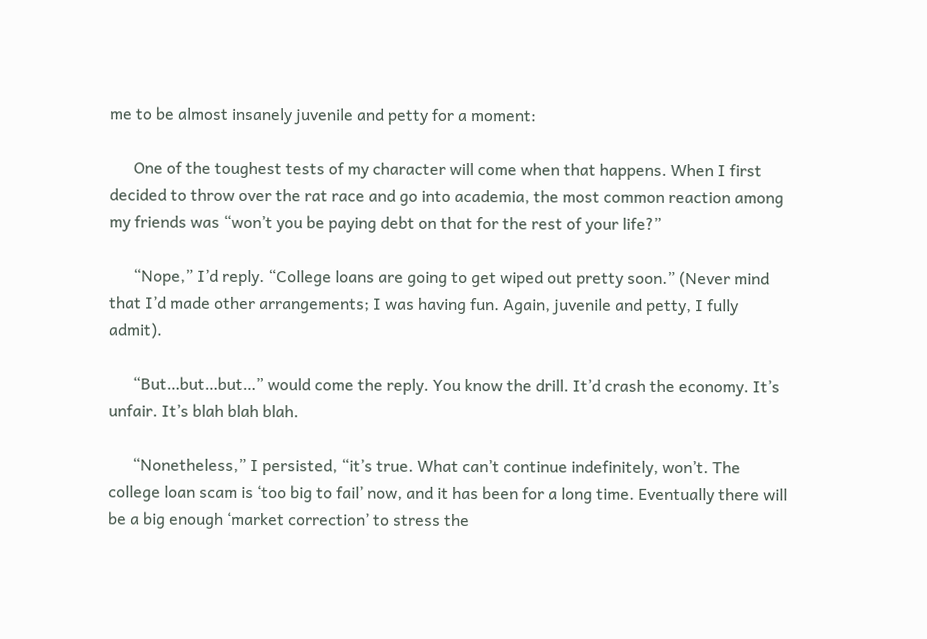me to be almost insanely juvenile and petty for a moment:

      One of the toughest tests of my character will come when that happens. When I first decided to throw over the rat race and go into academia, the most common reaction among my friends was “won’t you be paying debt on that for the rest of your life?”

      “Nope,” I’d reply. “College loans are going to get wiped out pretty soon.” (Never mind that I’d made other arrangements; I was having fun. Again, juvenile and petty, I fully admit).

      “But…but…but…” would come the reply. You know the drill. It’d crash the economy. It’s unfair. It’s blah blah blah.

      “Nonetheless,” I persisted, “it’s true. What can’t continue indefinitely, won’t. The college loan scam is ‘too big to fail’ now, and it has been for a long time. Eventually there will be a big enough ‘market correction’ to stress the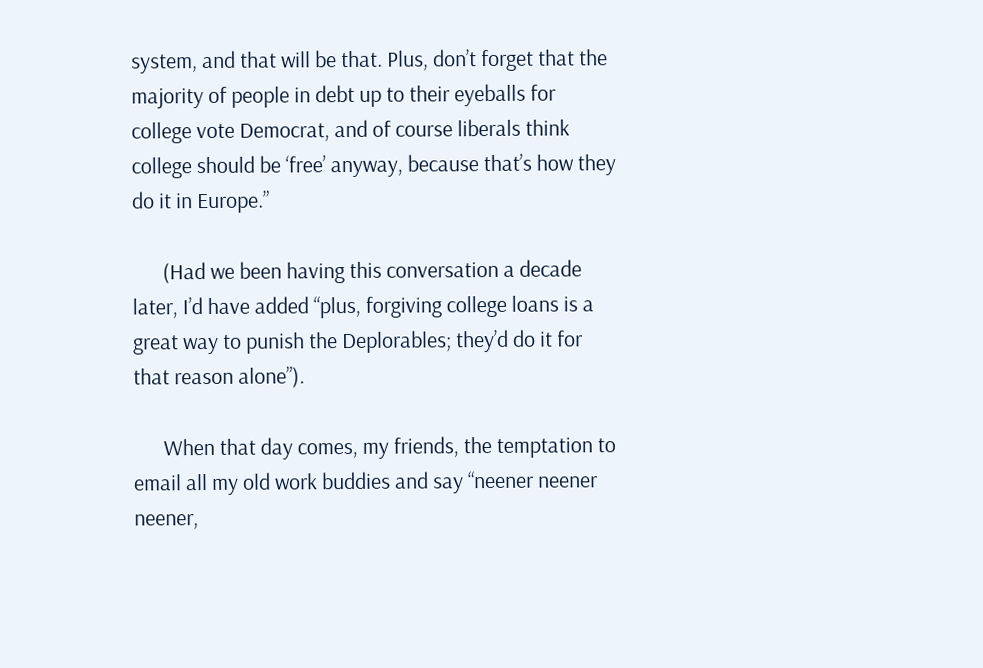system, and that will be that. Plus, don’t forget that the majority of people in debt up to their eyeballs for college vote Democrat, and of course liberals think college should be ‘free’ anyway, because that’s how they do it in Europe.”

      (Had we been having this conversation a decade later, I’d have added “plus, forgiving college loans is a great way to punish the Deplorables; they’d do it for that reason alone”).

      When that day comes, my friends, the temptation to email all my old work buddies and say “neener neener neener,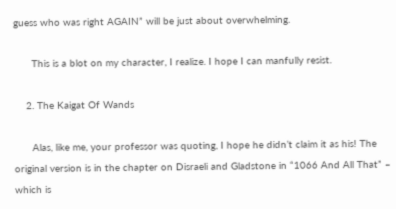guess who was right AGAIN” will be just about overwhelming.

      This is a blot on my character, I realize. I hope I can manfully resist.

    2. The Kaigat Of Wands

      Alas, like me, your professor was quoting, I hope he didn’t claim it as his! The original version is in the chapter on Disraeli and Gladstone in “1066 And All That” – which is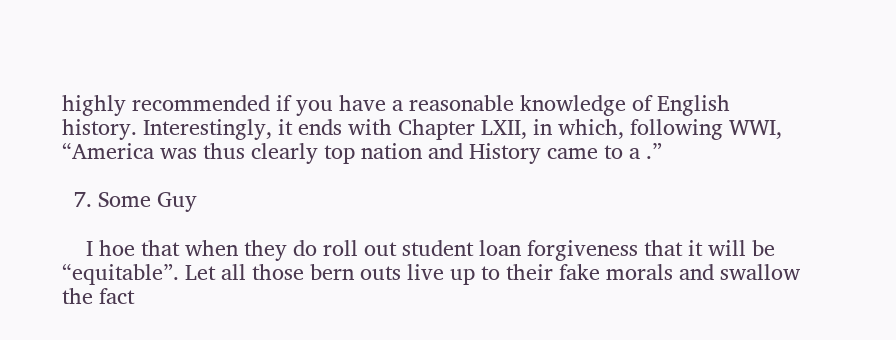highly recommended if you have a reasonable knowledge of English history. Interestingly, it ends with Chapter LXII, in which, following WWI, “America was thus clearly top nation and History came to a .”

  7. Some Guy

    I hoe that when they do roll out student loan forgiveness that it will be “equitable”. Let all those bern outs live up to their fake morals and swallow the fact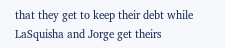that they get to keep their debt while LaSquisha and Jorge get theirs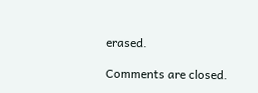erased.

Comments are closed.